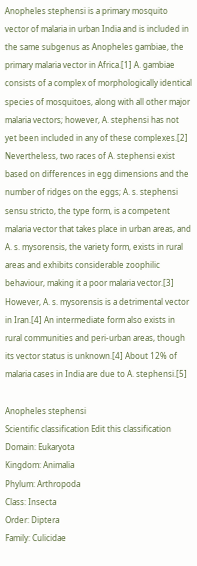Anopheles stephensi is a primary mosquito vector of malaria in urban India and is included in the same subgenus as Anopheles gambiae, the primary malaria vector in Africa.[1] A. gambiae consists of a complex of morphologically identical species of mosquitoes, along with all other major malaria vectors; however, A. stephensi has not yet been included in any of these complexes.[2] Nevertheless, two races of A. stephensi exist based on differences in egg dimensions and the number of ridges on the eggs; A. s. stephensi sensu stricto, the type form, is a competent malaria vector that takes place in urban areas, and A. s. mysorensis, the variety form, exists in rural areas and exhibits considerable zoophilic behaviour, making it a poor malaria vector.[3] However, A. s. mysorensis is a detrimental vector in Iran.[4] An intermediate form also exists in rural communities and peri-urban areas, though its vector status is unknown.[4] About 12% of malaria cases in India are due to A. stephensi.[5]

Anopheles stephensi
Scientific classification Edit this classification
Domain: Eukaryota
Kingdom: Animalia
Phylum: Arthropoda
Class: Insecta
Order: Diptera
Family: Culicidae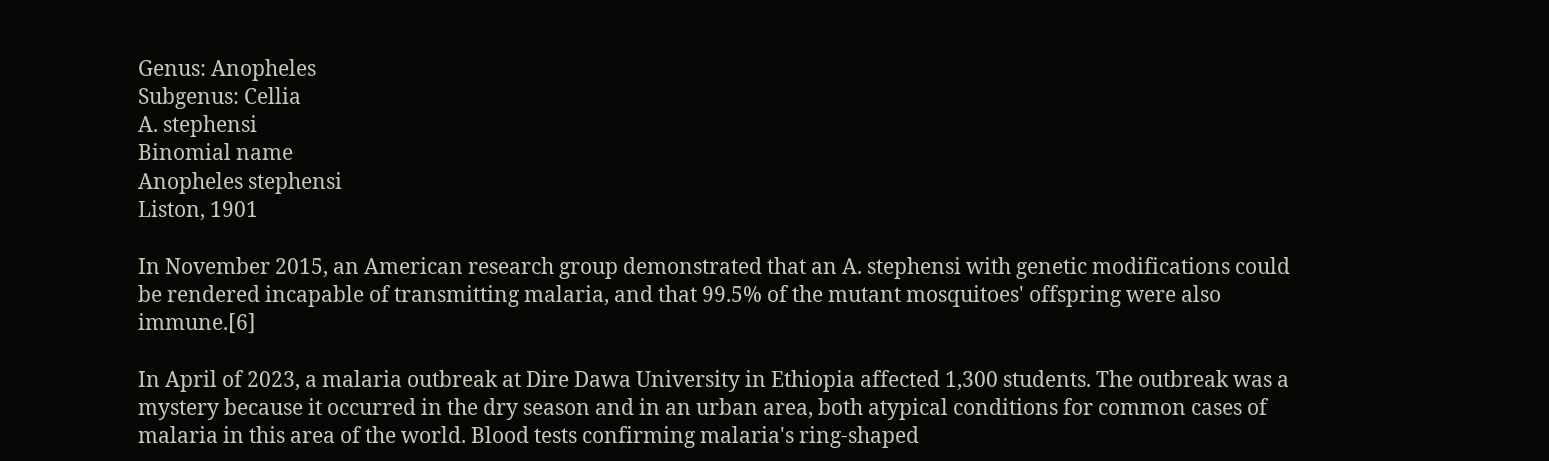Genus: Anopheles
Subgenus: Cellia
A. stephensi
Binomial name
Anopheles stephensi
Liston, 1901

In November 2015, an American research group demonstrated that an A. stephensi with genetic modifications could be rendered incapable of transmitting malaria, and that 99.5% of the mutant mosquitoes' offspring were also immune.[6]

In April of 2023, a malaria outbreak at Dire Dawa University in Ethiopia affected 1,300 students. The outbreak was a mystery because it occurred in the dry season and in an urban area, both atypical conditions for common cases of malaria in this area of the world. Blood tests confirming malaria's ring-shaped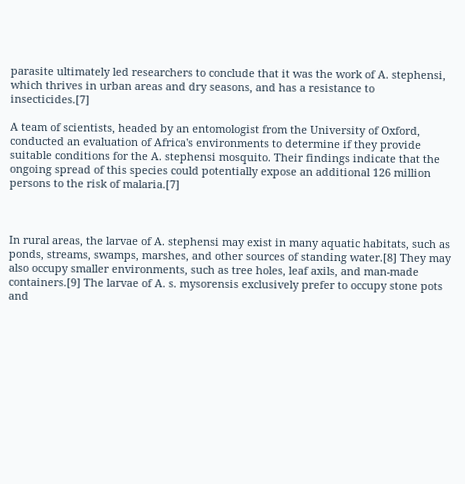parasite ultimately led researchers to conclude that it was the work of A. stephensi, which thrives in urban areas and dry seasons, and has a resistance to insecticides.[7]

A team of scientists, headed by an entomologist from the University of Oxford, conducted an evaluation of Africa's environments to determine if they provide suitable conditions for the A. stephensi mosquito. Their findings indicate that the ongoing spread of this species could potentially expose an additional 126 million persons to the risk of malaria.[7]



In rural areas, the larvae of A. stephensi may exist in many aquatic habitats, such as ponds, streams, swamps, marshes, and other sources of standing water.[8] They may also occupy smaller environments, such as tree holes, leaf axils, and man-made containers.[9] The larvae of A. s. mysorensis exclusively prefer to occupy stone pots and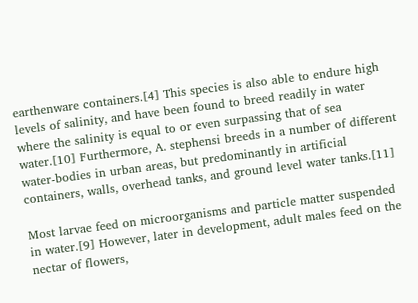earthenware containers.[4] This species is also able to endure high levels of salinity, and have been found to breed readily in water where the salinity is equal to or even surpassing that of sea water.[10] Furthermore, A. stephensi breeds in a number of different water-bodies in urban areas, but predominantly in artificial containers, walls, overhead tanks, and ground level water tanks.[11]

Most larvae feed on microorganisms and particle matter suspended in water.[9] However, later in development, adult males feed on the nectar of flowers,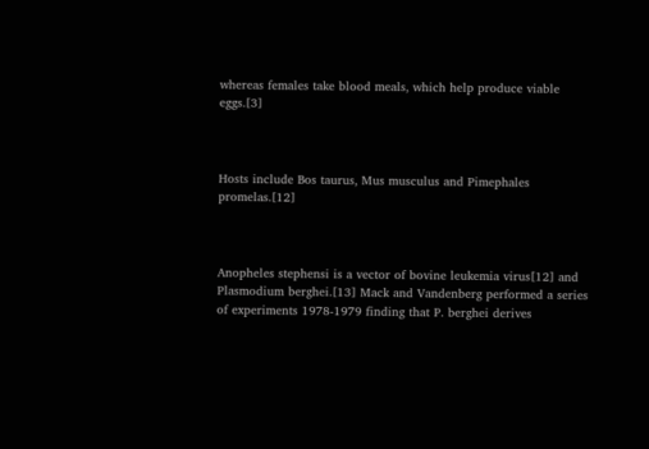whereas females take blood meals, which help produce viable eggs.[3]



Hosts include Bos taurus, Mus musculus and Pimephales promelas.[12]



Anopheles stephensi is a vector of bovine leukemia virus[12] and Plasmodium berghei.[13] Mack and Vandenberg performed a series of experiments 1978-1979 finding that P. berghei derives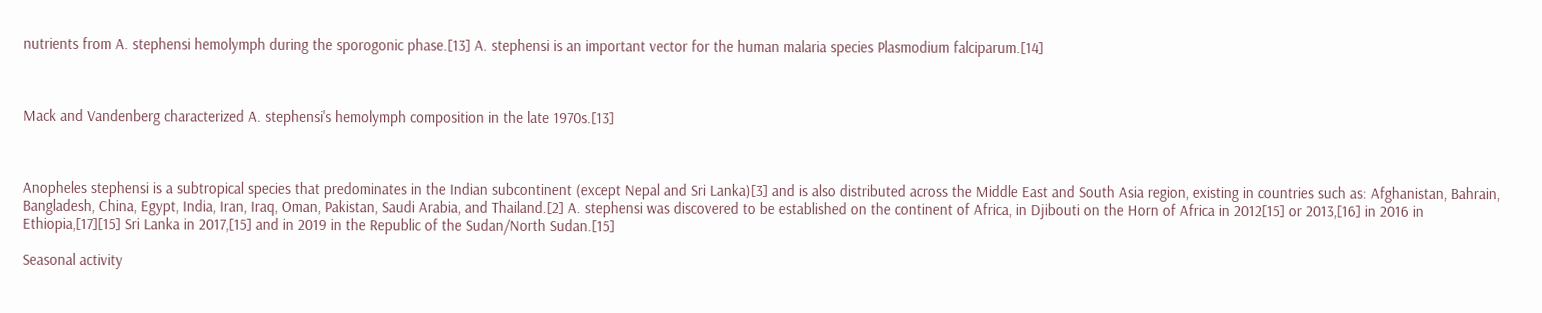nutrients from A. stephensi hemolymph during the sporogonic phase.[13] A. stephensi is an important vector for the human malaria species Plasmodium falciparum.[14]



Mack and Vandenberg characterized A. stephensi's hemolymph composition in the late 1970s.[13]



Anopheles stephensi is a subtropical species that predominates in the Indian subcontinent (except Nepal and Sri Lanka)[3] and is also distributed across the Middle East and South Asia region, existing in countries such as: Afghanistan, Bahrain, Bangladesh, China, Egypt, India, Iran, Iraq, Oman, Pakistan, Saudi Arabia, and Thailand.[2] A. stephensi was discovered to be established on the continent of Africa, in Djibouti on the Horn of Africa in 2012[15] or 2013,[16] in 2016 in Ethiopia,[17][15] Sri Lanka in 2017,[15] and in 2019 in the Republic of the Sudan/North Sudan.[15]

Seasonal activity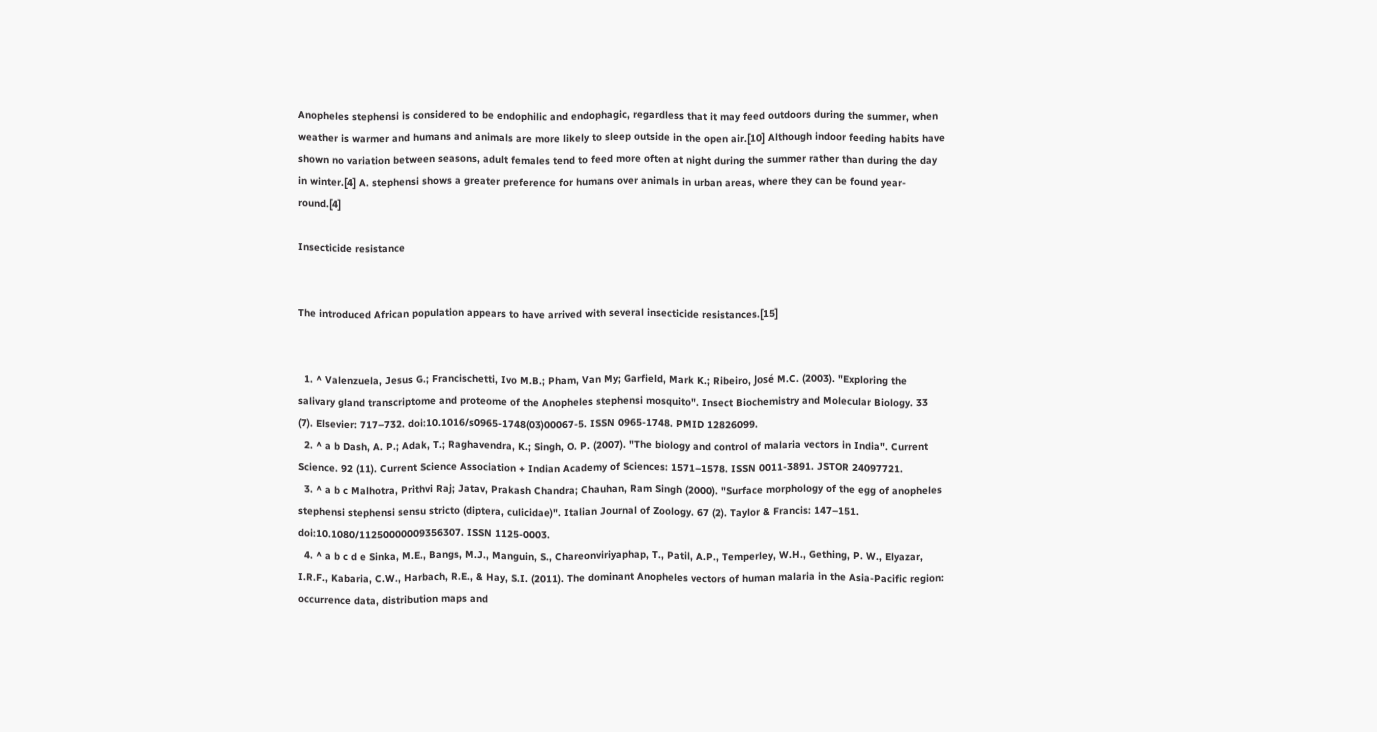Anopheles stephensi is considered to be endophilic and endophagic, regardless that it may feed outdoors during the summer, when weather is warmer and humans and animals are more likely to sleep outside in the open air.[10] Although indoor feeding habits have shown no variation between seasons, adult females tend to feed more often at night during the summer rather than during the day in winter.[4] A. stephensi shows a greater preference for humans over animals in urban areas, where they can be found year-round.[4]

Insecticide resistance


The introduced African population appears to have arrived with several insecticide resistances.[15]


  1. ^ Valenzuela, Jesus G.; Francischetti, Ivo M.B.; Pham, Van My; Garfield, Mark K.; Ribeiro, José M.C. (2003). "Exploring the salivary gland transcriptome and proteome of the Anopheles stephensi mosquito". Insect Biochemistry and Molecular Biology. 33 (7). Elsevier: 717–732. doi:10.1016/s0965-1748(03)00067-5. ISSN 0965-1748. PMID 12826099.
  2. ^ a b Dash, A. P.; Adak, T.; Raghavendra, K.; Singh, O. P. (2007). "The biology and control of malaria vectors in India". Current Science. 92 (11). Current Science Association + Indian Academy of Sciences: 1571–1578. ISSN 0011-3891. JSTOR 24097721.
  3. ^ a b c Malhotra, Prithvi Raj; Jatav, Prakash Chandra; Chauhan, Ram Singh (2000). "Surface morphology of the egg of anopheles stephensi stephensi sensu stricto (diptera, culicidae)". Italian Journal of Zoology. 67 (2). Taylor & Francis: 147–151. doi:10.1080/11250000009356307. ISSN 1125-0003.
  4. ^ a b c d e Sinka, M.E., Bangs, M.J., Manguin, S., Chareonviriyaphap, T., Patil, A.P., Temperley, W.H., Gething, P. W., Elyazar, I.R.F., Kabaria, C.W., Harbach, R.E., & Hay, S.I. (2011). The dominant Anopheles vectors of human malaria in the Asia-Pacific region: occurrence data, distribution maps and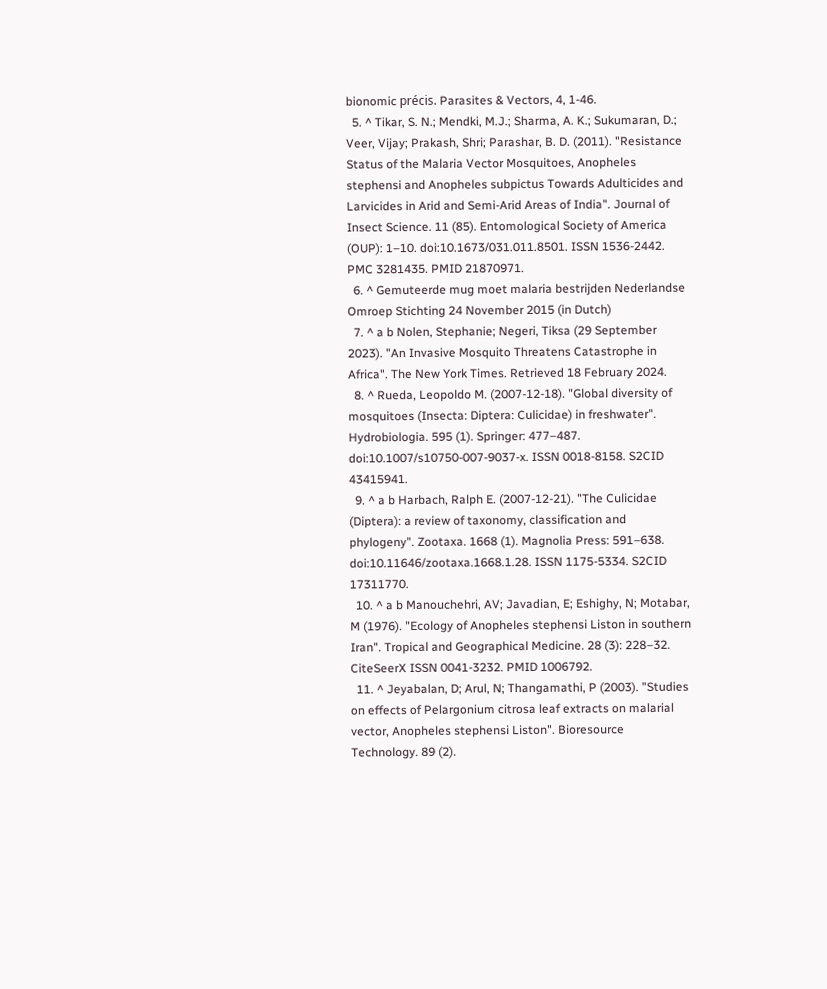bionomic précis. Parasites & Vectors, 4, 1-46.
  5. ^ Tikar, S. N.; Mendki, M.J.; Sharma, A. K.; Sukumaran, D.; Veer, Vijay; Prakash, Shri; Parashar, B. D. (2011). "Resistance Status of the Malaria Vector Mosquitoes, Anopheles stephensi and Anopheles subpictus Towards Adulticides and Larvicides in Arid and Semi-Arid Areas of India". Journal of Insect Science. 11 (85). Entomological Society of America (OUP): 1–10. doi:10.1673/031.011.8501. ISSN 1536-2442. PMC 3281435. PMID 21870971.
  6. ^ Gemuteerde mug moet malaria bestrijden Nederlandse Omroep Stichting 24 November 2015 (in Dutch)
  7. ^ a b Nolen, Stephanie; Negeri, Tiksa (29 September 2023). "An Invasive Mosquito Threatens Catastrophe in Africa". The New York Times. Retrieved 18 February 2024.
  8. ^ Rueda, Leopoldo M. (2007-12-18). "Global diversity of mosquitoes (Insecta: Diptera: Culicidae) in freshwater". Hydrobiologia. 595 (1). Springer: 477–487. doi:10.1007/s10750-007-9037-x. ISSN 0018-8158. S2CID 43415941.
  9. ^ a b Harbach, Ralph E. (2007-12-21). "The Culicidae (Diptera): a review of taxonomy, classification and phylogeny". Zootaxa. 1668 (1). Magnolia Press: 591–638. doi:10.11646/zootaxa.1668.1.28. ISSN 1175-5334. S2CID 17311770.
  10. ^ a b Manouchehri, AV; Javadian, E; Eshighy, N; Motabar, M (1976). "Ecology of Anopheles stephensi Liston in southern Iran". Tropical and Geographical Medicine. 28 (3): 228–32. CiteSeerX ISSN 0041-3232. PMID 1006792.
  11. ^ Jeyabalan, D; Arul, N; Thangamathi, P (2003). "Studies on effects of Pelargonium citrosa leaf extracts on malarial vector, Anopheles stephensi Liston". Bioresource Technology. 89 (2).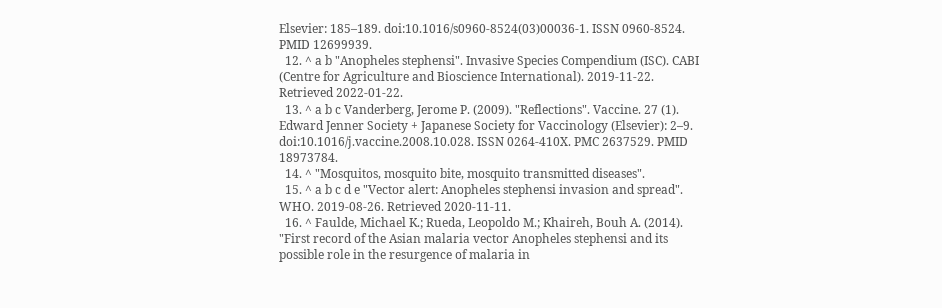Elsevier: 185–189. doi:10.1016/s0960-8524(03)00036-1. ISSN 0960-8524. PMID 12699939.
  12. ^ a b "Anopheles stephensi". Invasive Species Compendium (ISC). CABI (Centre for Agriculture and Bioscience International). 2019-11-22. Retrieved 2022-01-22.
  13. ^ a b c Vanderberg, Jerome P. (2009). "Reflections". Vaccine. 27 (1). Edward Jenner Society + Japanese Society for Vaccinology (Elsevier): 2–9. doi:10.1016/j.vaccine.2008.10.028. ISSN 0264-410X. PMC 2637529. PMID 18973784.
  14. ^ "Mosquitos, mosquito bite, mosquito transmitted diseases".
  15. ^ a b c d e "Vector alert: Anopheles stephensi invasion and spread". WHO. 2019-08-26. Retrieved 2020-11-11.
  16. ^ Faulde, Michael K.; Rueda, Leopoldo M.; Khaireh, Bouh A. (2014). "First record of the Asian malaria vector Anopheles stephensi and its possible role in the resurgence of malaria in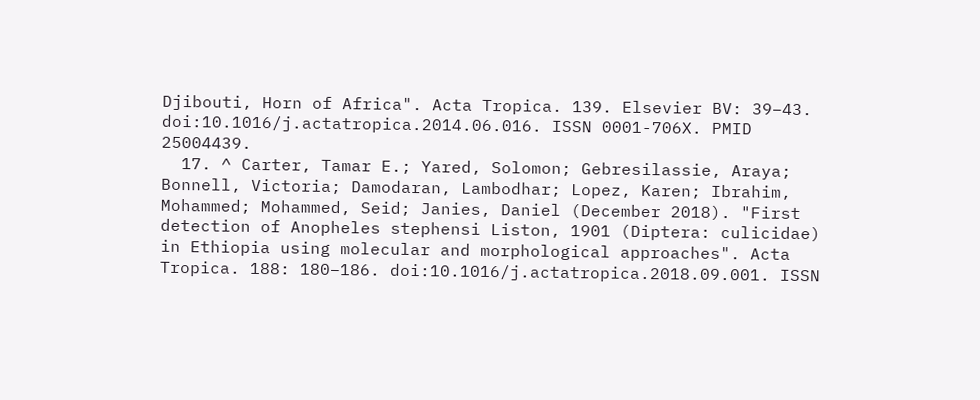Djibouti, Horn of Africa". Acta Tropica. 139. Elsevier BV: 39–43. doi:10.1016/j.actatropica.2014.06.016. ISSN 0001-706X. PMID 25004439.
  17. ^ Carter, Tamar E.; Yared, Solomon; Gebresilassie, Araya; Bonnell, Victoria; Damodaran, Lambodhar; Lopez, Karen; Ibrahim, Mohammed; Mohammed, Seid; Janies, Daniel (December 2018). "First detection of Anopheles stephensi Liston, 1901 (Diptera: culicidae) in Ethiopia using molecular and morphological approaches". Acta Tropica. 188: 180–186. doi:10.1016/j.actatropica.2018.09.001. ISSN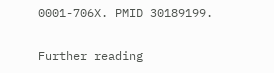0001-706X. PMID 30189199.

Further reading